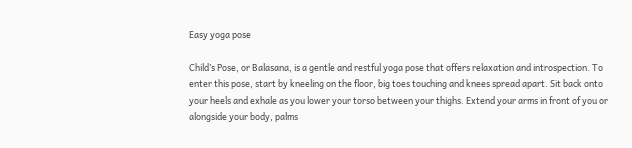Easy yoga pose

Child’s Pose, or Balasana, is a gentle and restful yoga pose that offers relaxation and introspection. To enter this pose, start by kneeling on the floor, big toes touching and knees spread apart. Sit back onto your heels and exhale as you lower your torso between your thighs. Extend your arms in front of you or alongside your body, palms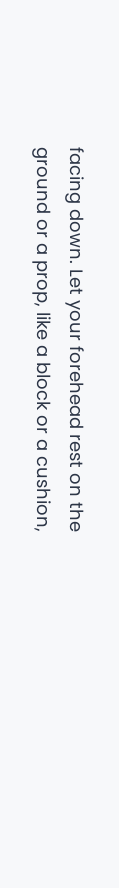facing down. Let your forehead rest on the ground or a prop, like a block or a cushion,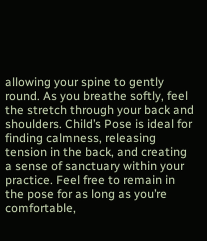allowing your spine to gently round. As you breathe softly, feel the stretch through your back and shoulders. Child’s Pose is ideal for finding calmness, releasing tension in the back, and creating a sense of sanctuary within your practice. Feel free to remain in the pose for as long as you’re comfortable,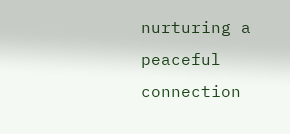nurturing a peaceful connection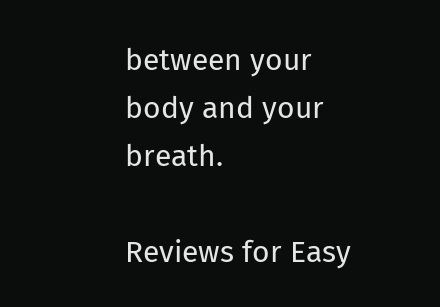between your body and your breath.

Reviews for Easy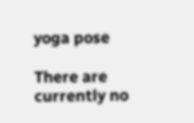yoga pose

There are currently no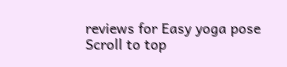reviews for Easy yoga pose
Scroll to top